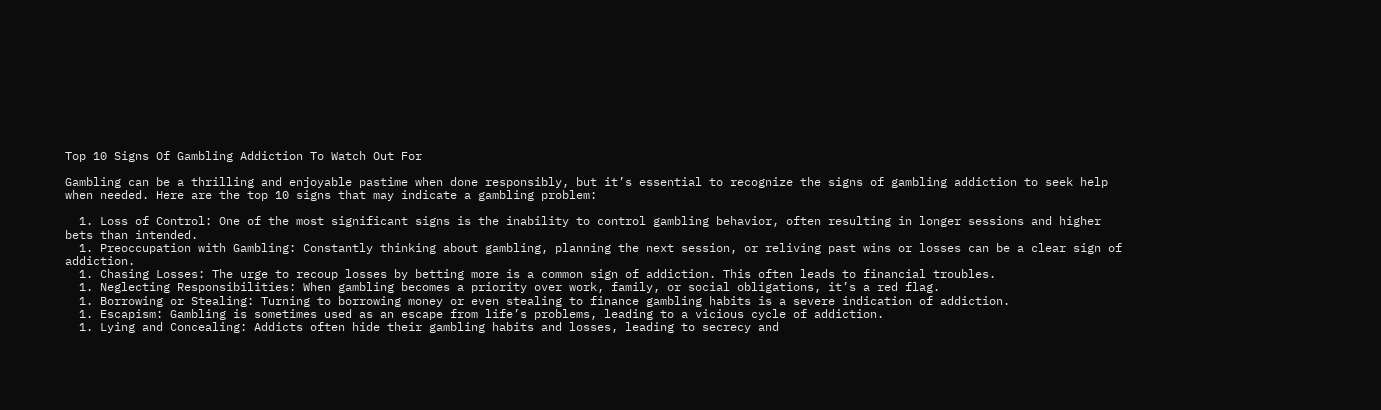Top 10 Signs Of Gambling Addiction To Watch Out For

Gambling can be a thrilling and enjoyable pastime when done responsibly, but it’s essential to recognize the signs of gambling addiction to seek help when needed. Here are the top 10 signs that may indicate a gambling problem:

  1. Loss of Control: One of the most significant signs is the inability to control gambling behavior, often resulting in longer sessions and higher bets than intended.
  1. Preoccupation with Gambling: Constantly thinking about gambling, planning the next session, or reliving past wins or losses can be a clear sign of addiction.
  1. Chasing Losses: The urge to recoup losses by betting more is a common sign of addiction. This often leads to financial troubles.
  1. Neglecting Responsibilities: When gambling becomes a priority over work, family, or social obligations, it’s a red flag.
  1. Borrowing or Stealing: Turning to borrowing money or even stealing to finance gambling habits is a severe indication of addiction.
  1. Escapism: Gambling is sometimes used as an escape from life’s problems, leading to a vicious cycle of addiction.
  1. Lying and Concealing: Addicts often hide their gambling habits and losses, leading to secrecy and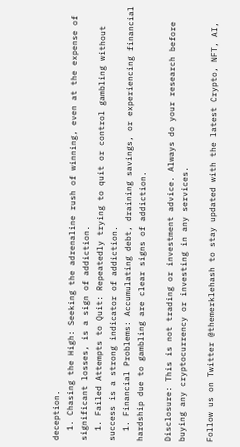deception.
  1. Chasing the High: Seeking the adrenaline rush of winning, even at the expense of significant losses, is a sign of addiction.
  1. Failed Attempts to Quit: Repeatedly trying to quit or control gambling without success is a strong indicator of addiction.
  1. Financial Problems: Accumulating debt, draining savings, or experiencing financial hardship due to gambling are clear signs of addiction.

Disclosure: This is not trading or investment advice. Always do your research before buying any cryptocurrency or investing in any services.

Follow us on Twitter @themerklehash to stay updated with the latest Crypto, NFT, AI,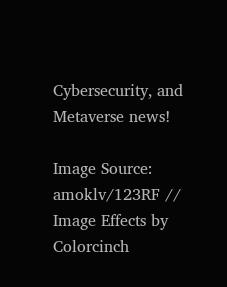Cybersecurity, and Metaverse news!

Image Source: amoklv/123RF // Image Effects by Colorcinch